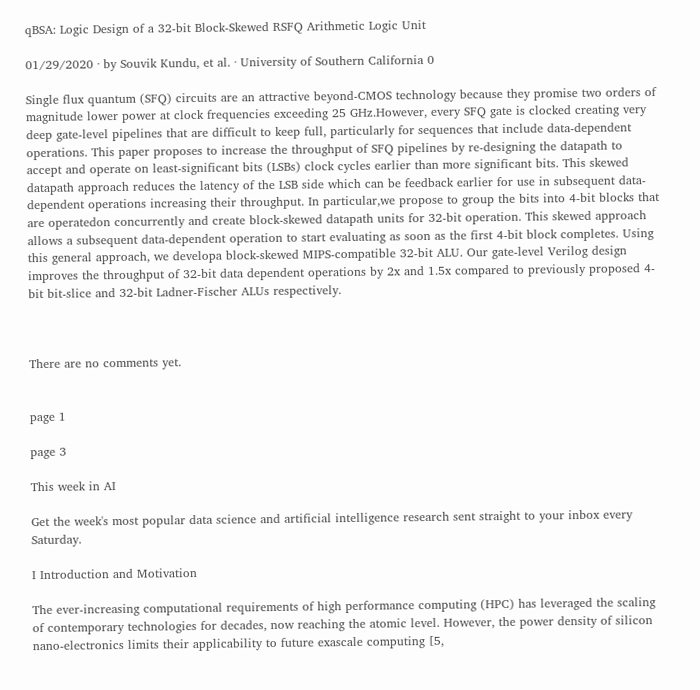qBSA: Logic Design of a 32-bit Block-Skewed RSFQ Arithmetic Logic Unit

01/29/2020 ∙ by Souvik Kundu, et al. ∙ University of Southern California 0

Single flux quantum (SFQ) circuits are an attractive beyond-CMOS technology because they promise two orders of magnitude lower power at clock frequencies exceeding 25 GHz.However, every SFQ gate is clocked creating very deep gate-level pipelines that are difficult to keep full, particularly for sequences that include data-dependent operations. This paper proposes to increase the throughput of SFQ pipelines by re-designing the datapath to accept and operate on least-significant bits (LSBs) clock cycles earlier than more significant bits. This skewed datapath approach reduces the latency of the LSB side which can be feedback earlier for use in subsequent data-dependent operations increasing their throughput. In particular,we propose to group the bits into 4-bit blocks that are operatedon concurrently and create block-skewed datapath units for 32-bit operation. This skewed approach allows a subsequent data-dependent operation to start evaluating as soon as the first 4-bit block completes. Using this general approach, we developa block-skewed MIPS-compatible 32-bit ALU. Our gate-level Verilog design improves the throughput of 32-bit data dependent operations by 2x and 1.5x compared to previously proposed 4-bit bit-slice and 32-bit Ladner-Fischer ALUs respectively.



There are no comments yet.


page 1

page 3

This week in AI

Get the week's most popular data science and artificial intelligence research sent straight to your inbox every Saturday.

I Introduction and Motivation

The ever-increasing computational requirements of high performance computing (HPC) has leveraged the scaling of contemporary technologies for decades, now reaching the atomic level. However, the power density of silicon nano-electronics limits their applicability to future exascale computing [5,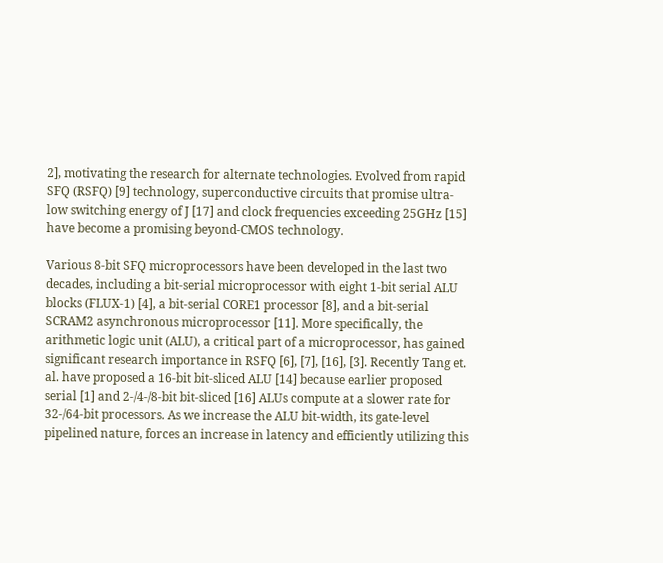2], motivating the research for alternate technologies. Evolved from rapid SFQ (RSFQ) [9] technology, superconductive circuits that promise ultra-low switching energy of J [17] and clock frequencies exceeding 25GHz [15] have become a promising beyond-CMOS technology.

Various 8-bit SFQ microprocessors have been developed in the last two decades, including a bit-serial microprocessor with eight 1-bit serial ALU blocks (FLUX-1) [4], a bit-serial CORE1 processor [8], and a bit-serial SCRAM2 asynchronous microprocessor [11]. More specifically, the arithmetic logic unit (ALU), a critical part of a microprocessor, has gained significant research importance in RSFQ [6], [7], [16], [3]. Recently Tang et. al. have proposed a 16-bit bit-sliced ALU [14] because earlier proposed serial [1] and 2-/4-/8-bit bit-sliced [16] ALUs compute at a slower rate for 32-/64-bit processors. As we increase the ALU bit-width, its gate-level pipelined nature, forces an increase in latency and efficiently utilizing this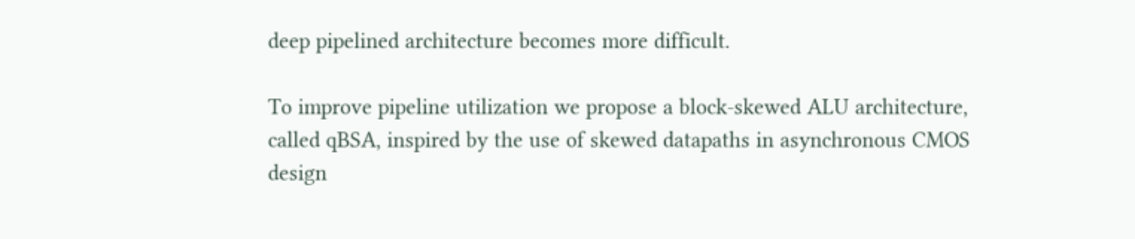deep pipelined architecture becomes more difficult.

To improve pipeline utilization we propose a block-skewed ALU architecture, called qBSA, inspired by the use of skewed datapaths in asynchronous CMOS design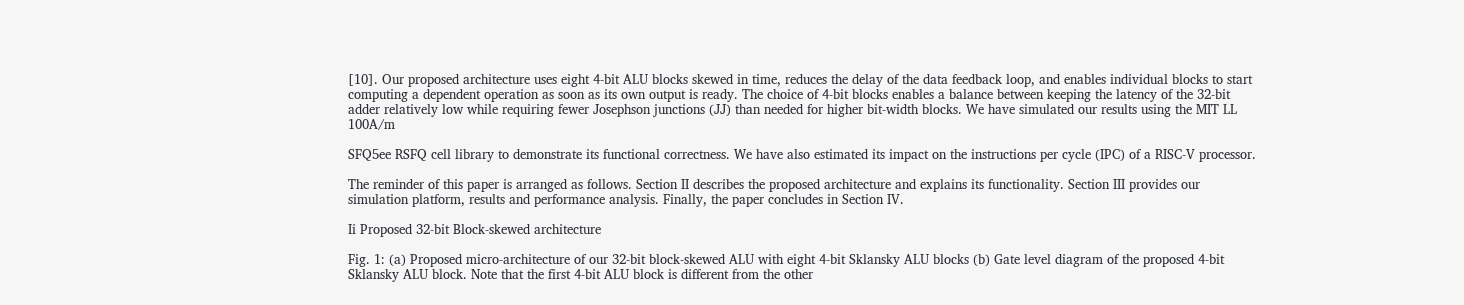[10]. Our proposed architecture uses eight 4-bit ALU blocks skewed in time, reduces the delay of the data feedback loop, and enables individual blocks to start computing a dependent operation as soon as its own output is ready. The choice of 4-bit blocks enables a balance between keeping the latency of the 32-bit adder relatively low while requiring fewer Josephson junctions (JJ) than needed for higher bit-width blocks. We have simulated our results using the MIT LL 100A/m

SFQ5ee RSFQ cell library to demonstrate its functional correctness. We have also estimated its impact on the instructions per cycle (IPC) of a RISC-V processor.

The reminder of this paper is arranged as follows. Section II describes the proposed architecture and explains its functionality. Section III provides our simulation platform, results and performance analysis. Finally, the paper concludes in Section IV.

Ii Proposed 32-bit Block-skewed architecture

Fig. 1: (a) Proposed micro-architecture of our 32-bit block-skewed ALU with eight 4-bit Sklansky ALU blocks (b) Gate level diagram of the proposed 4-bit Sklansky ALU block. Note that the first 4-bit ALU block is different from the other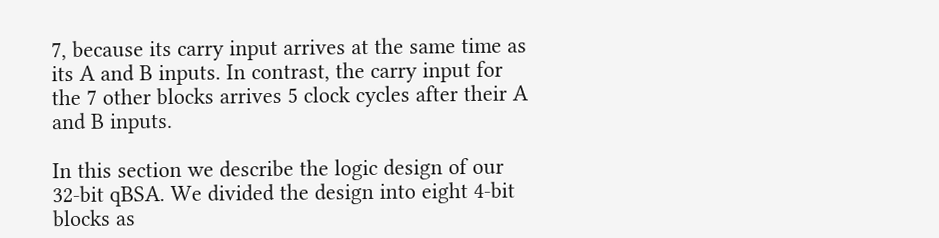7, because its carry input arrives at the same time as its A and B inputs. In contrast, the carry input for the 7 other blocks arrives 5 clock cycles after their A and B inputs.

In this section we describe the logic design of our 32-bit qBSA. We divided the design into eight 4-bit blocks as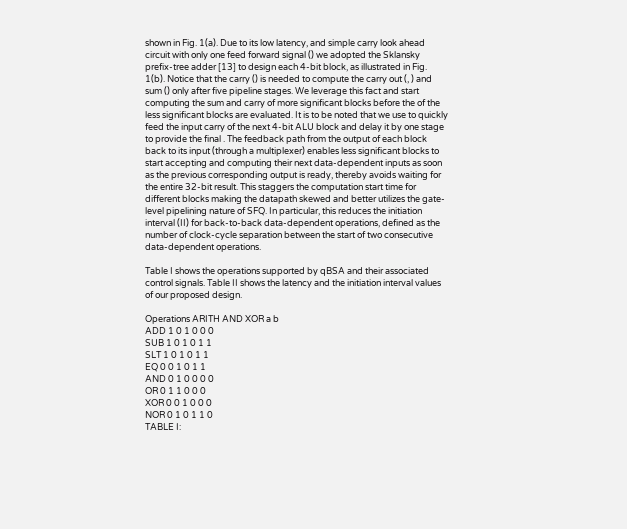shown in Fig. 1(a). Due to its low latency, and simple carry look ahead circuit with only one feed forward signal () we adopted the Sklansky prefix-tree adder [13] to design each 4-bit block, as illustrated in Fig. 1(b). Notice that the carry () is needed to compute the carry out (, ) and sum () only after five pipeline stages. We leverage this fact and start computing the sum and carry of more significant blocks before the of the less significant blocks are evaluated. It is to be noted that we use to quickly feed the input carry of the next 4-bit ALU block and delay it by one stage to provide the final . The feedback path from the output of each block back to its input (through a multiplexer) enables less significant blocks to start accepting and computing their next data-dependent inputs as soon as the previous corresponding output is ready, thereby avoids waiting for the entire 32-bit result. This staggers the computation start time for different blocks making the datapath skewed and better utilizes the gate-level pipelining nature of SFQ. In particular, this reduces the initiation interval (II) for back-to-back data-dependent operations, defined as the number of clock-cycle separation between the start of two consecutive data-dependent operations.

Table I shows the operations supported by qBSA and their associated control signals. Table II shows the latency and the initiation interval values of our proposed design.

Operations ARITH AND XOR a b
ADD 1 0 1 0 0 0
SUB 1 0 1 0 1 1
SLT 1 0 1 0 1 1
EQ 0 0 1 0 1 1
AND 0 1 0 0 0 0
OR 0 1 1 0 0 0
XOR 0 0 1 0 0 0
NOR 0 1 0 1 1 0
TABLE I: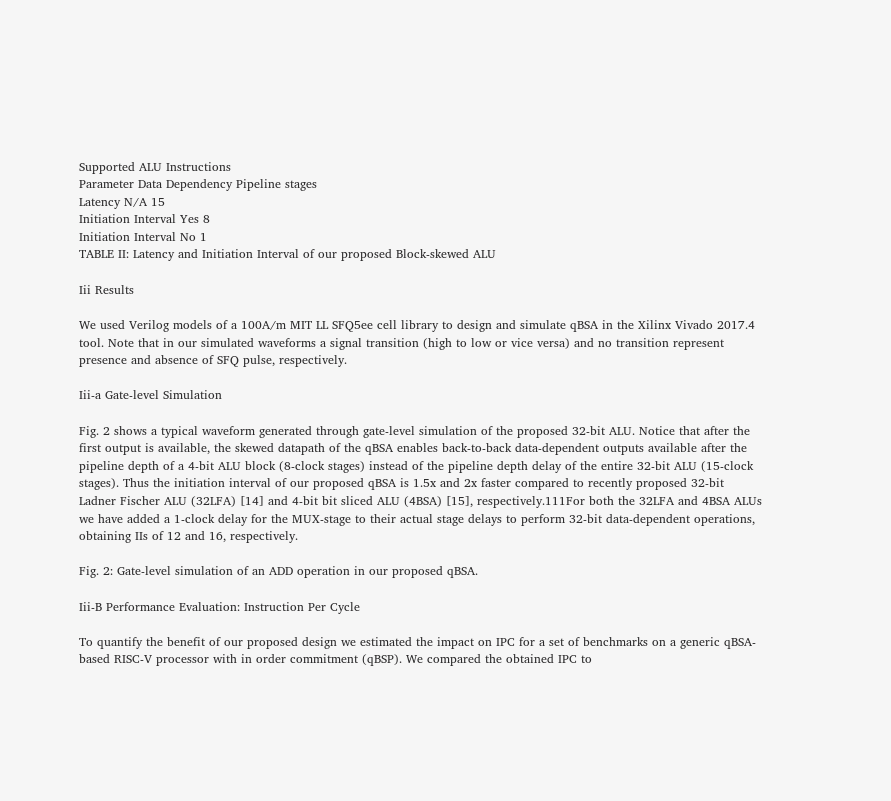Supported ALU Instructions
Parameter Data Dependency Pipeline stages
Latency N/A 15
Initiation Interval Yes 8
Initiation Interval No 1
TABLE II: Latency and Initiation Interval of our proposed Block-skewed ALU

Iii Results

We used Verilog models of a 100A/m MIT LL SFQ5ee cell library to design and simulate qBSA in the Xilinx Vivado 2017.4 tool. Note that in our simulated waveforms a signal transition (high to low or vice versa) and no transition represent presence and absence of SFQ pulse, respectively.

Iii-a Gate-level Simulation

Fig. 2 shows a typical waveform generated through gate-level simulation of the proposed 32-bit ALU. Notice that after the first output is available, the skewed datapath of the qBSA enables back-to-back data-dependent outputs available after the pipeline depth of a 4-bit ALU block (8-clock stages) instead of the pipeline depth delay of the entire 32-bit ALU (15-clock stages). Thus the initiation interval of our proposed qBSA is 1.5x and 2x faster compared to recently proposed 32-bit Ladner Fischer ALU (32LFA) [14] and 4-bit bit sliced ALU (4BSA) [15], respectively.111For both the 32LFA and 4BSA ALUs we have added a 1-clock delay for the MUX-stage to their actual stage delays to perform 32-bit data-dependent operations, obtaining IIs of 12 and 16, respectively.

Fig. 2: Gate-level simulation of an ADD operation in our proposed qBSA.

Iii-B Performance Evaluation: Instruction Per Cycle

To quantify the benefit of our proposed design we estimated the impact on IPC for a set of benchmarks on a generic qBSA-based RISC-V processor with in order commitment (qBSP). We compared the obtained IPC to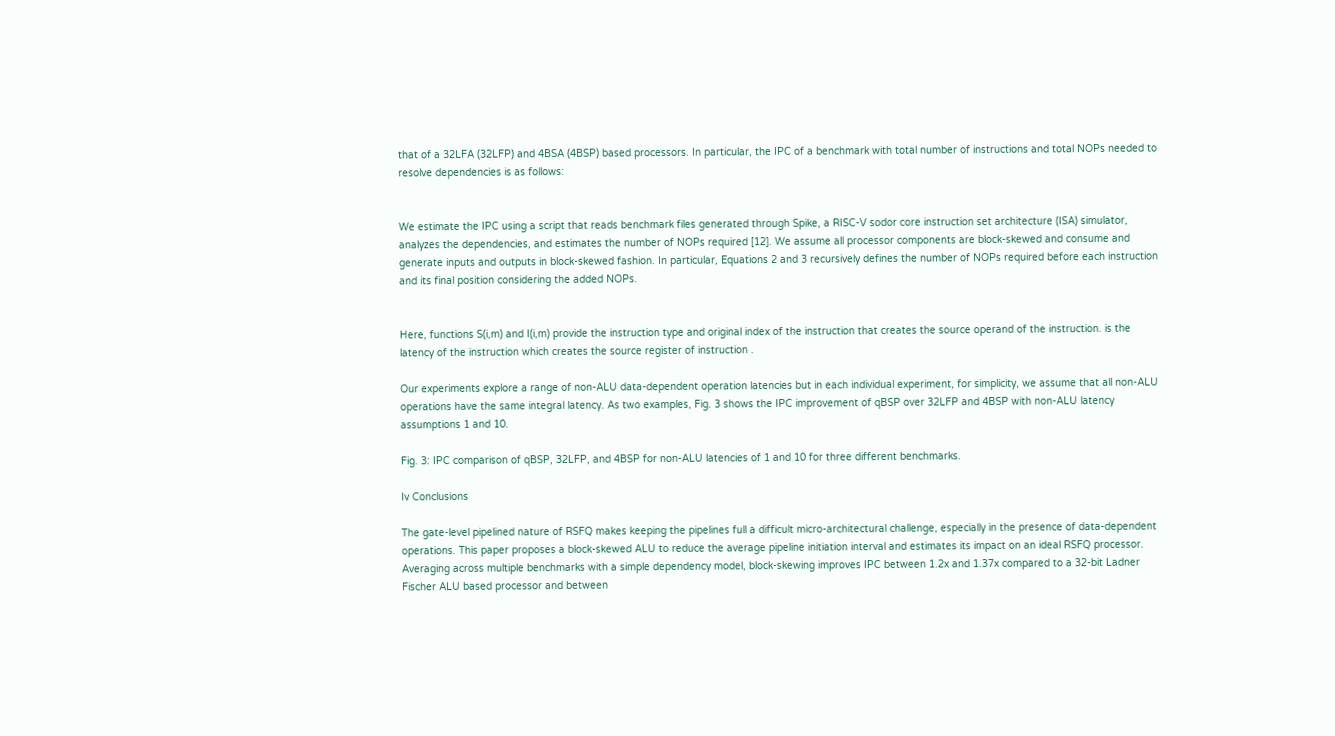that of a 32LFA (32LFP) and 4BSA (4BSP) based processors. In particular, the IPC of a benchmark with total number of instructions and total NOPs needed to resolve dependencies is as follows:


We estimate the IPC using a script that reads benchmark files generated through Spike, a RISC-V sodor core instruction set architecture (ISA) simulator, analyzes the dependencies, and estimates the number of NOPs required [12]. We assume all processor components are block-skewed and consume and generate inputs and outputs in block-skewed fashion. In particular, Equations 2 and 3 recursively defines the number of NOPs required before each instruction and its final position considering the added NOPs.


Here, functions S(i,m) and I(i,m) provide the instruction type and original index of the instruction that creates the source operand of the instruction. is the latency of the instruction which creates the source register of instruction .

Our experiments explore a range of non-ALU data-dependent operation latencies but in each individual experiment, for simplicity, we assume that all non-ALU operations have the same integral latency. As two examples, Fig. 3 shows the IPC improvement of qBSP over 32LFP and 4BSP with non-ALU latency assumptions 1 and 10.

Fig. 3: IPC comparison of qBSP, 32LFP, and 4BSP for non-ALU latencies of 1 and 10 for three different benchmarks.

Iv Conclusions

The gate-level pipelined nature of RSFQ makes keeping the pipelines full a difficult micro-architectural challenge, especially in the presence of data-dependent operations. This paper proposes a block-skewed ALU to reduce the average pipeline initiation interval and estimates its impact on an ideal RSFQ processor. Averaging across multiple benchmarks with a simple dependency model, block-skewing improves IPC between 1.2x and 1.37x compared to a 32-bit Ladner Fischer ALU based processor and between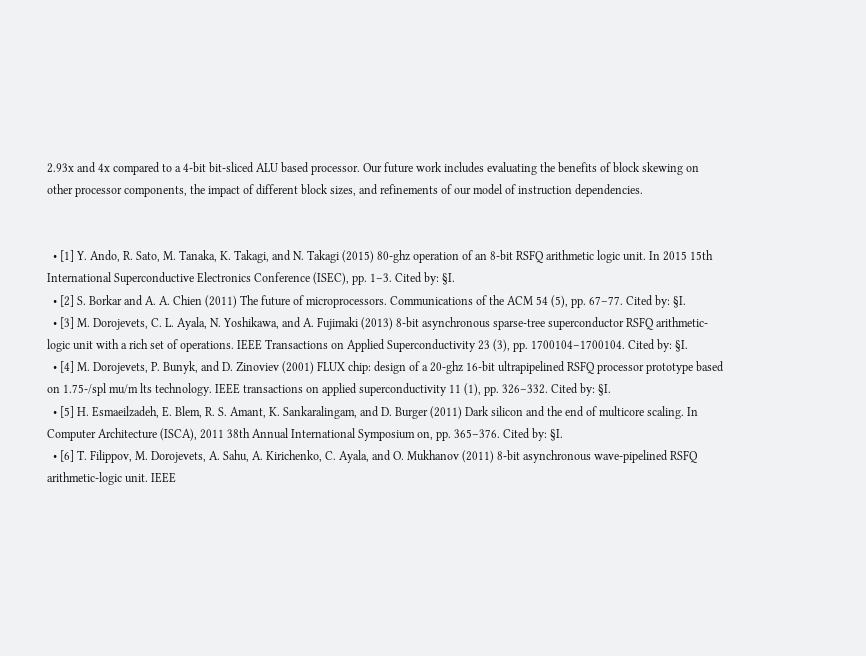2.93x and 4x compared to a 4-bit bit-sliced ALU based processor. Our future work includes evaluating the benefits of block skewing on other processor components, the impact of different block sizes, and refinements of our model of instruction dependencies.


  • [1] Y. Ando, R. Sato, M. Tanaka, K. Takagi, and N. Takagi (2015) 80-ghz operation of an 8-bit RSFQ arithmetic logic unit. In 2015 15th International Superconductive Electronics Conference (ISEC), pp. 1–3. Cited by: §I.
  • [2] S. Borkar and A. A. Chien (2011) The future of microprocessors. Communications of the ACM 54 (5), pp. 67–77. Cited by: §I.
  • [3] M. Dorojevets, C. L. Ayala, N. Yoshikawa, and A. Fujimaki (2013) 8-bit asynchronous sparse-tree superconductor RSFQ arithmetic-logic unit with a rich set of operations. IEEE Transactions on Applied Superconductivity 23 (3), pp. 1700104–1700104. Cited by: §I.
  • [4] M. Dorojevets, P. Bunyk, and D. Zinoviev (2001) FLUX chip: design of a 20-ghz 16-bit ultrapipelined RSFQ processor prototype based on 1.75-/spl mu/m lts technology. IEEE transactions on applied superconductivity 11 (1), pp. 326–332. Cited by: §I.
  • [5] H. Esmaeilzadeh, E. Blem, R. S. Amant, K. Sankaralingam, and D. Burger (2011) Dark silicon and the end of multicore scaling. In Computer Architecture (ISCA), 2011 38th Annual International Symposium on, pp. 365–376. Cited by: §I.
  • [6] T. Filippov, M. Dorojevets, A. Sahu, A. Kirichenko, C. Ayala, and O. Mukhanov (2011) 8-bit asynchronous wave-pipelined RSFQ arithmetic-logic unit. IEEE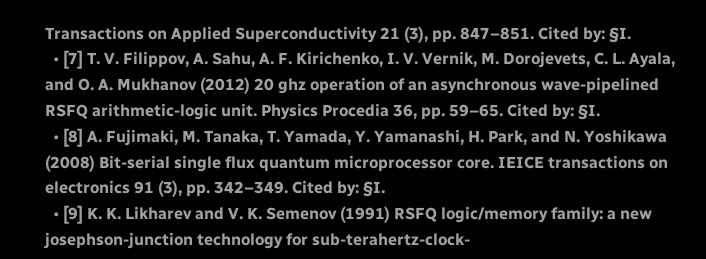Transactions on Applied Superconductivity 21 (3), pp. 847–851. Cited by: §I.
  • [7] T. V. Filippov, A. Sahu, A. F. Kirichenko, I. V. Vernik, M. Dorojevets, C. L. Ayala, and O. A. Mukhanov (2012) 20 ghz operation of an asynchronous wave-pipelined RSFQ arithmetic-logic unit. Physics Procedia 36, pp. 59–65. Cited by: §I.
  • [8] A. Fujimaki, M. Tanaka, T. Yamada, Y. Yamanashi, H. Park, and N. Yoshikawa (2008) Bit-serial single flux quantum microprocessor core. IEICE transactions on electronics 91 (3), pp. 342–349. Cited by: §I.
  • [9] K. K. Likharev and V. K. Semenov (1991) RSFQ logic/memory family: a new josephson-junction technology for sub-terahertz-clock-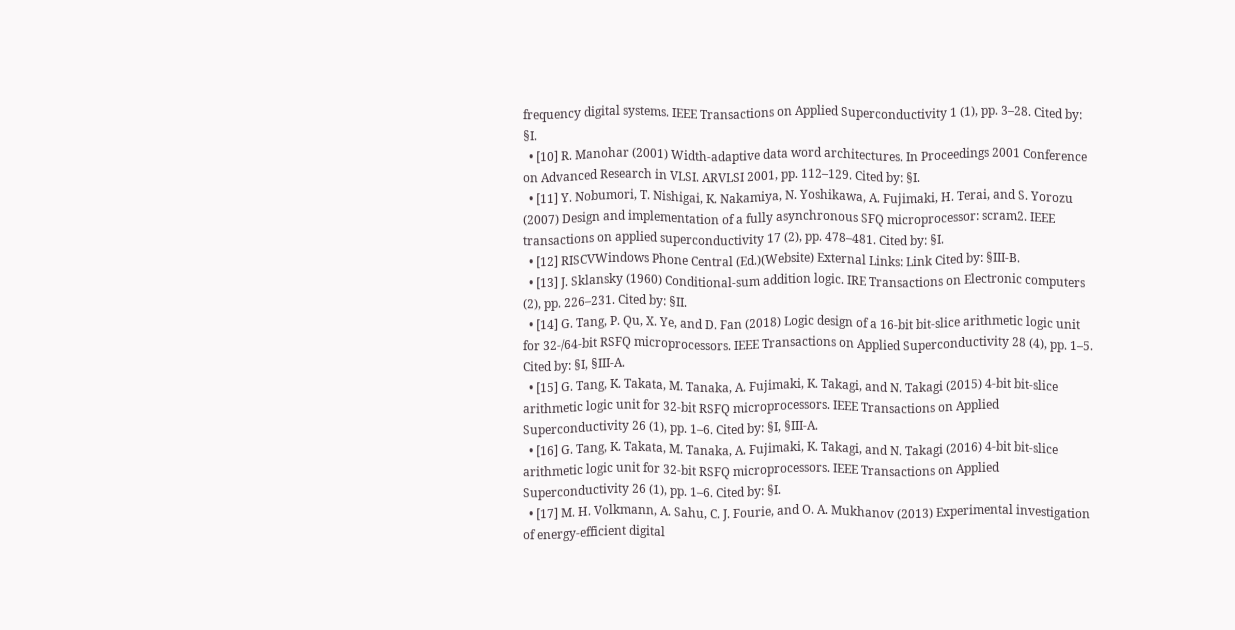frequency digital systems. IEEE Transactions on Applied Superconductivity 1 (1), pp. 3–28. Cited by: §I.
  • [10] R. Manohar (2001) Width-adaptive data word architectures. In Proceedings 2001 Conference on Advanced Research in VLSI. ARVLSI 2001, pp. 112–129. Cited by: §I.
  • [11] Y. Nobumori, T. Nishigai, K. Nakamiya, N. Yoshikawa, A. Fujimaki, H. Terai, and S. Yorozu (2007) Design and implementation of a fully asynchronous SFQ microprocessor: scram2. IEEE transactions on applied superconductivity 17 (2), pp. 478–481. Cited by: §I.
  • [12] RISCVWindows Phone Central (Ed.)(Website) External Links: Link Cited by: §III-B.
  • [13] J. Sklansky (1960) Conditional-sum addition logic. IRE Transactions on Electronic computers (2), pp. 226–231. Cited by: §II.
  • [14] G. Tang, P. Qu, X. Ye, and D. Fan (2018) Logic design of a 16-bit bit-slice arithmetic logic unit for 32-/64-bit RSFQ microprocessors. IEEE Transactions on Applied Superconductivity 28 (4), pp. 1–5. Cited by: §I, §III-A.
  • [15] G. Tang, K. Takata, M. Tanaka, A. Fujimaki, K. Takagi, and N. Takagi (2015) 4-bit bit-slice arithmetic logic unit for 32-bit RSFQ microprocessors. IEEE Transactions on Applied Superconductivity 26 (1), pp. 1–6. Cited by: §I, §III-A.
  • [16] G. Tang, K. Takata, M. Tanaka, A. Fujimaki, K. Takagi, and N. Takagi (2016) 4-bit bit-slice arithmetic logic unit for 32-bit RSFQ microprocessors. IEEE Transactions on Applied Superconductivity 26 (1), pp. 1–6. Cited by: §I.
  • [17] M. H. Volkmann, A. Sahu, C. J. Fourie, and O. A. Mukhanov (2013) Experimental investigation of energy-efficient digital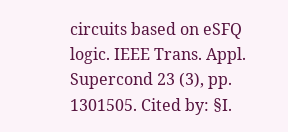circuits based on eSFQ logic. IEEE Trans. Appl. Supercond 23 (3), pp. 1301505. Cited by: §I.